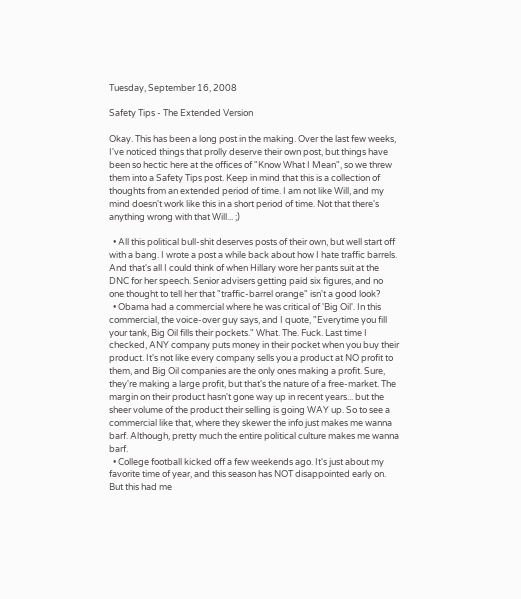Tuesday, September 16, 2008

Safety Tips - The Extended Version

Okay. This has been a long post in the making. Over the last few weeks, I've noticed things that prolly deserve their own post, but things have been so hectic here at the offices of "Know What I Mean", so we threw them into a Safety Tips post. Keep in mind that this is a collection of thoughts from an extended period of time. I am not like Will, and my mind doesn't work like this in a short period of time. Not that there's anything wrong with that Will... ;)

  • All this political bull-shit deserves posts of their own, but well start off with a bang. I wrote a post a while back about how I hate traffic barrels. And that's all I could think of when Hillary wore her pants suit at the DNC for her speech. Senior advisers getting paid six figures, and no one thought to tell her that "traffic-barrel orange" isn't a good look?
  • Obama had a commercial where he was critical of 'Big Oil'. In this commercial, the voice-over guy says, and I quote, "Everytime you fill your tank, Big Oil fills their pockets." What. The. Fuck. Last time I checked, ANY company puts money in their pocket when you buy their product. It's not like every company sells you a product at NO profit to them, and Big Oil companies are the only ones making a profit. Sure, they're making a large profit, but that's the nature of a free-market. The margin on their product hasn't gone way up in recent years... but the sheer volume of the product their selling is going WAY up. So to see a commercial like that, where they skewer the info just makes me wanna barf. Although, pretty much the entire political culture makes me wanna barf.
  • College football kicked off a few weekends ago. It's just about my favorite time of year, and this season has NOT disappointed early on. But this had me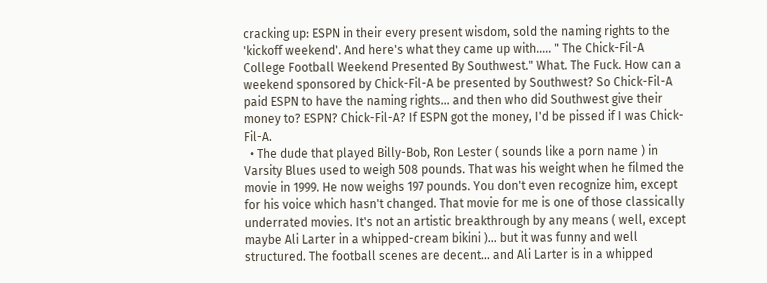cracking up: ESPN in their every present wisdom, sold the naming rights to the 'kickoff weekend'. And here's what they came up with..... " The Chick-Fil-A College Football Weekend Presented By Southwest." What. The Fuck. How can a weekend sponsored by Chick-Fil-A be presented by Southwest? So Chick-Fil-A paid ESPN to have the naming rights... and then who did Southwest give their money to? ESPN? Chick-Fil-A? If ESPN got the money, I'd be pissed if I was Chick-Fil-A.
  • The dude that played Billy-Bob, Ron Lester ( sounds like a porn name ) in Varsity Blues used to weigh 508 pounds. That was his weight when he filmed the movie in 1999. He now weighs 197 pounds. You don't even recognize him, except for his voice which hasn't changed. That movie for me is one of those classically underrated movies. It's not an artistic breakthrough by any means ( well, except maybe Ali Larter in a whipped-cream bikini )... but it was funny and well structured. The football scenes are decent... and Ali Larter is in a whipped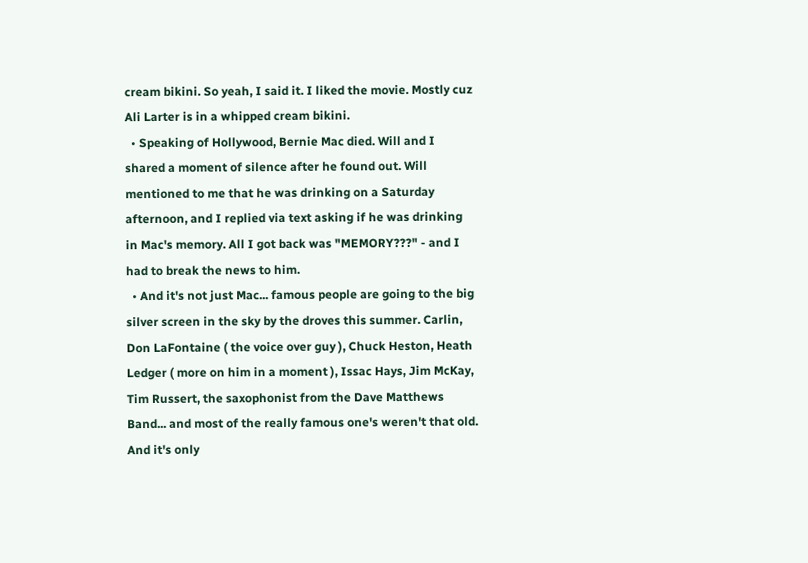cream bikini. So yeah, I said it. I liked the movie. Mostly cuz Ali Larter is in a whipped cream bikini.
  • Speaking of Hollywood, Bernie Mac died. Will and I shared a moment of silence after he found out. Will mentioned to me that he was drinking on a Saturday afternoon, and I replied via text asking if he was drinking in Mac's memory. All I got back was "MEMORY???" - and I had to break the news to him.
  • And it's not just Mac... famous people are going to the big silver screen in the sky by the droves this summer. Carlin, Don LaFontaine ( the voice over guy ), Chuck Heston, Heath Ledger ( more on him in a moment ), Issac Hays, Jim McKay, Tim Russert, the saxophonist from the Dave Matthews Band... and most of the really famous one's weren't that old. And it's only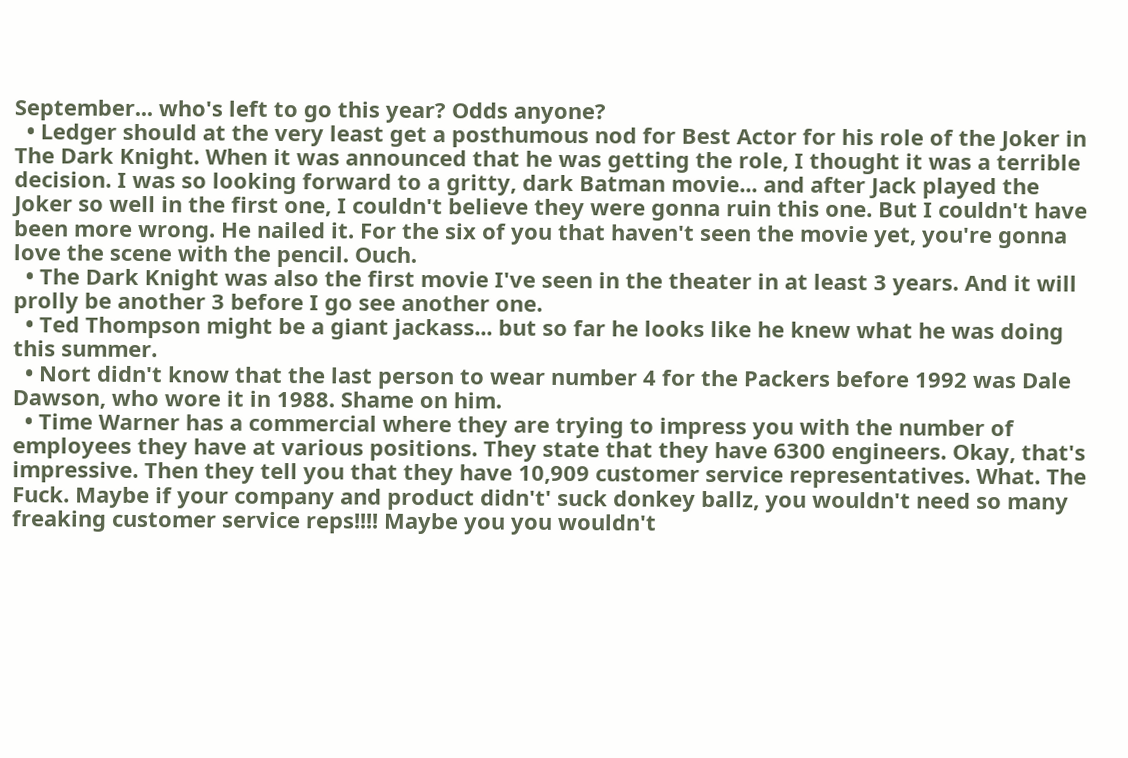September... who's left to go this year? Odds anyone?
  • Ledger should at the very least get a posthumous nod for Best Actor for his role of the Joker in The Dark Knight. When it was announced that he was getting the role, I thought it was a terrible decision. I was so looking forward to a gritty, dark Batman movie... and after Jack played the Joker so well in the first one, I couldn't believe they were gonna ruin this one. But I couldn't have been more wrong. He nailed it. For the six of you that haven't seen the movie yet, you're gonna love the scene with the pencil. Ouch.
  • The Dark Knight was also the first movie I've seen in the theater in at least 3 years. And it will prolly be another 3 before I go see another one.
  • Ted Thompson might be a giant jackass... but so far he looks like he knew what he was doing this summer.
  • Nort didn't know that the last person to wear number 4 for the Packers before 1992 was Dale Dawson, who wore it in 1988. Shame on him.
  • Time Warner has a commercial where they are trying to impress you with the number of employees they have at various positions. They state that they have 6300 engineers. Okay, that's impressive. Then they tell you that they have 10,909 customer service representatives. What. The Fuck. Maybe if your company and product didn't' suck donkey ballz, you wouldn't need so many freaking customer service reps!!!! Maybe you you wouldn't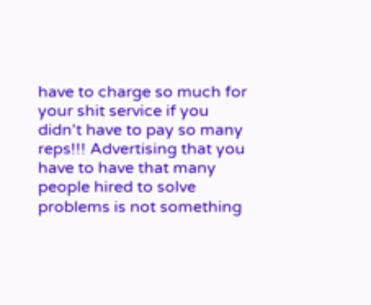have to charge so much for your shit service if you didn't have to pay so many reps!!! Advertising that you have to have that many people hired to solve problems is not something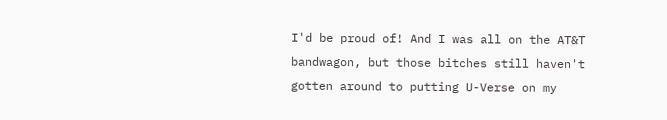I'd be proud of! And I was all on the AT&T bandwagon, but those bitches still haven't gotten around to putting U-Verse on my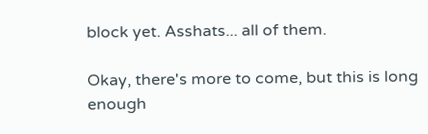block yet. Asshats... all of them.

Okay, there's more to come, but this is long enough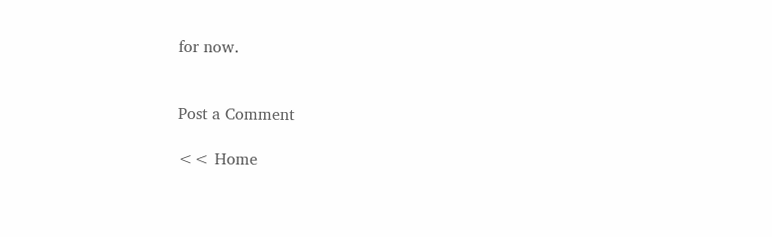for now.


Post a Comment

<< Home